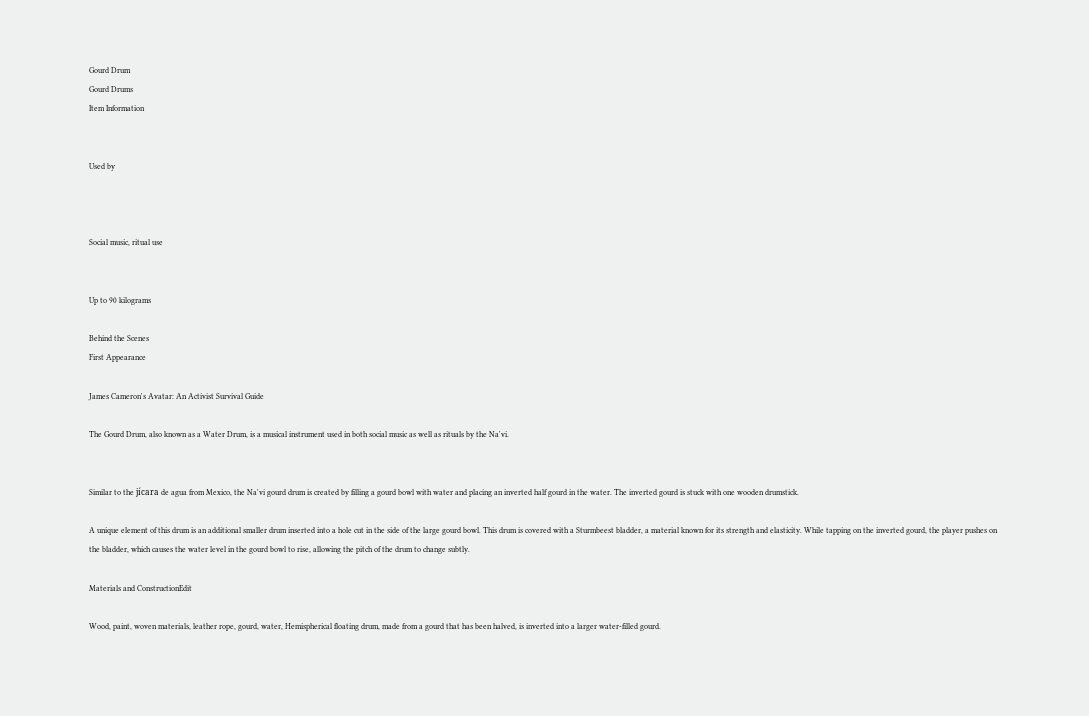Gourd Drum
Gourd Drums
Item Information


Used by



Social music, ritual use


Up to 90 kilograms

Behind the Scenes
First Appearance

James Cameron's Avatar: An Activist Survival Guide

The Gourd Drum, also known as a Water Drum, is a musical instrument used in both social music as well as rituals by the Na'vi.


Similar to the jícara de agua from Mexico, the Na'vi gourd drum is created by filling a gourd bowl with water and placing an inverted half gourd in the water. The inverted gourd is stuck with one wooden drumstick.

A unique element of this drum is an additional smaller drum inserted into a hole cut in the side of the large gourd bowl. This drum is covered with a Sturmbeest bladder, a material known for its strength and elasticity. While tapping on the inverted gourd, the player pushes on the bladder, which causes the water level in the gourd bowl to rise, allowing the pitch of the drum to change subtly.

Materials and ConstructionEdit

Wood, paint, woven materials, leather rope, gourd, water, Hemispherical floating drum, made from a gourd that has been halved, is inverted into a larger water-filled gourd.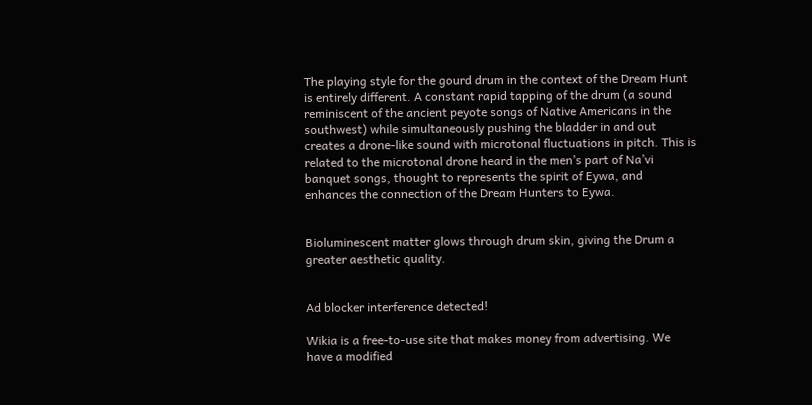The playing style for the gourd drum in the context of the Dream Hunt is entirely different. A constant rapid tapping of the drum (a sound reminiscent of the ancient peyote songs of Native Americans in the southwest) while simultaneously pushing the bladder in and out creates a drone-like sound with microtonal fluctuations in pitch. This is related to the microtonal drone heard in the men’s part of Na’vi banquet songs, thought to represents the spirit of Eywa, and enhances the connection of the Dream Hunters to Eywa.


Bioluminescent matter glows through drum skin, giving the Drum a greater aesthetic quality.


Ad blocker interference detected!

Wikia is a free-to-use site that makes money from advertising. We have a modified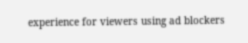experience for viewers using ad blockers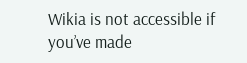Wikia is not accessible if you’ve made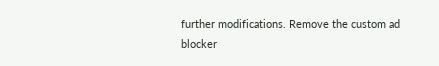further modifications. Remove the custom ad blocker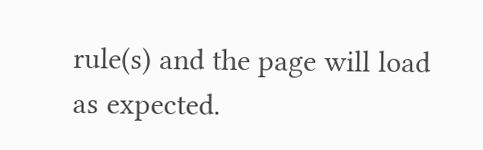rule(s) and the page will load as expected.